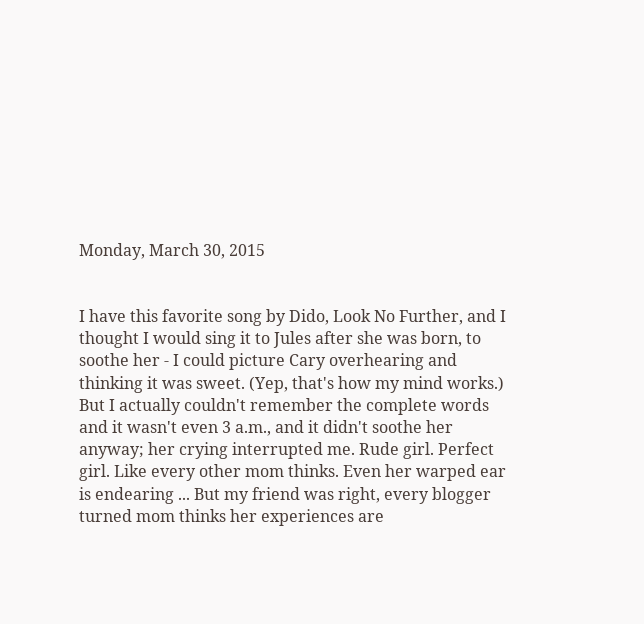Monday, March 30, 2015


I have this favorite song by Dido, Look No Further, and I thought I would sing it to Jules after she was born, to soothe her - I could picture Cary overhearing and thinking it was sweet. (Yep, that's how my mind works.) But I actually couldn't remember the complete words and it wasn't even 3 a.m., and it didn't soothe her anyway; her crying interrupted me. Rude girl. Perfect girl. Like every other mom thinks. Even her warped ear is endearing ... But my friend was right, every blogger turned mom thinks her experiences are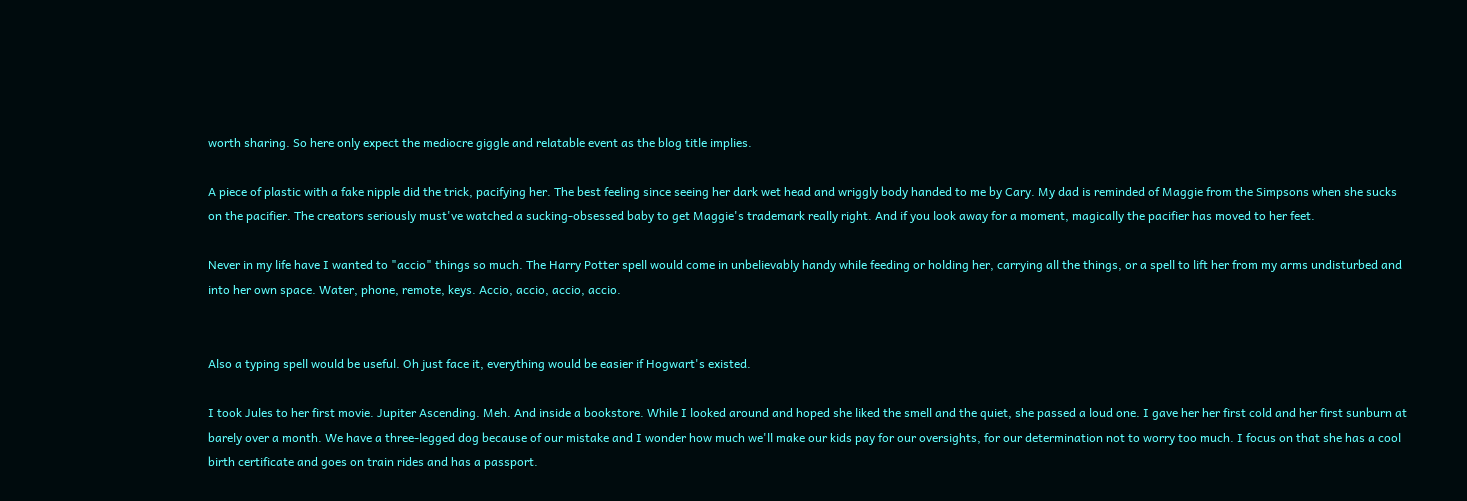worth sharing. So here only expect the mediocre giggle and relatable event as the blog title implies.

A piece of plastic with a fake nipple did the trick, pacifying her. The best feeling since seeing her dark wet head and wriggly body handed to me by Cary. My dad is reminded of Maggie from the Simpsons when she sucks on the pacifier. The creators seriously must've watched a sucking-obsessed baby to get Maggie's trademark really right. And if you look away for a moment, magically the pacifier has moved to her feet.

Never in my life have I wanted to "accio" things so much. The Harry Potter spell would come in unbelievably handy while feeding or holding her, carrying all the things, or a spell to lift her from my arms undisturbed and into her own space. Water, phone, remote, keys. Accio, accio, accio, accio.


Also a typing spell would be useful. Oh just face it, everything would be easier if Hogwart's existed.

I took Jules to her first movie. Jupiter Ascending. Meh. And inside a bookstore. While I looked around and hoped she liked the smell and the quiet, she passed a loud one. I gave her her first cold and her first sunburn at barely over a month. We have a three-legged dog because of our mistake and I wonder how much we'll make our kids pay for our oversights, for our determination not to worry too much. I focus on that she has a cool birth certificate and goes on train rides and has a passport.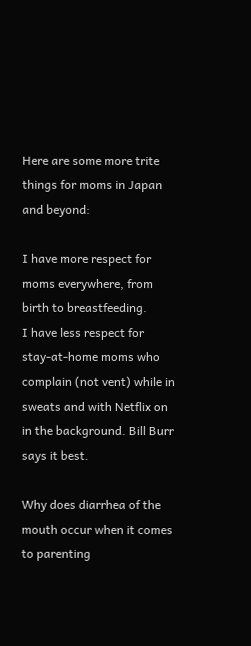Here are some more trite things for moms in Japan and beyond:

I have more respect for moms everywhere, from birth to breastfeeding.
I have less respect for stay-at-home moms who complain (not vent) while in sweats and with Netflix on in the background. Bill Burr says it best.

Why does diarrhea of the mouth occur when it comes to parenting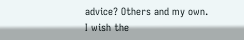advice? Others and my own.
I wish the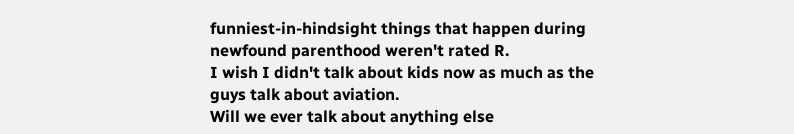funniest-in-hindsight things that happen during newfound parenthood weren't rated R.
I wish I didn't talk about kids now as much as the guys talk about aviation.
Will we ever talk about anything else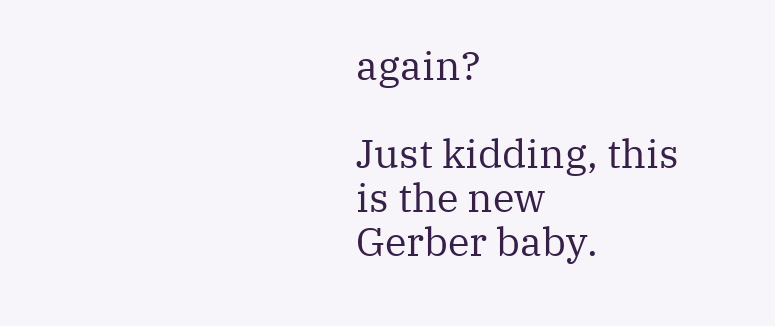again?

Just kidding, this is the new Gerber baby.